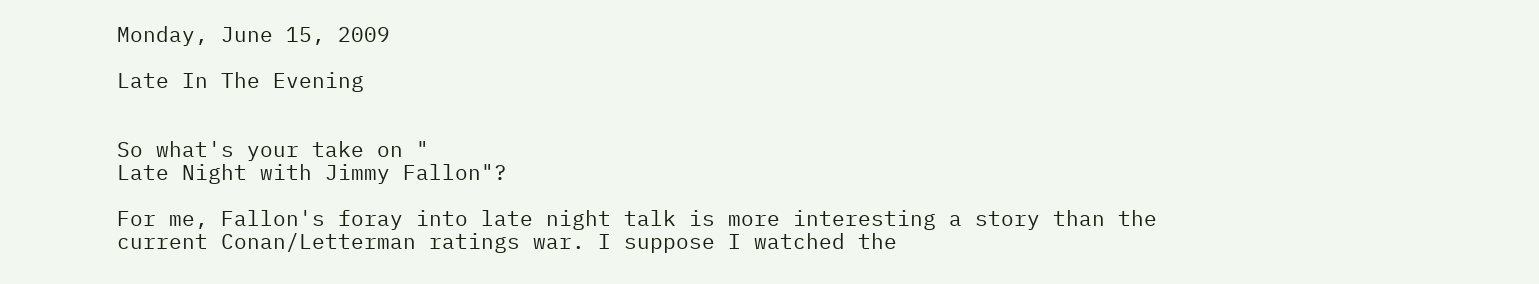Monday, June 15, 2009

Late In The Evening


So what's your take on "
Late Night with Jimmy Fallon"?

For me, Fallon's foray into late night talk is more interesting a story than the current Conan/Letterman ratings war. I suppose I watched the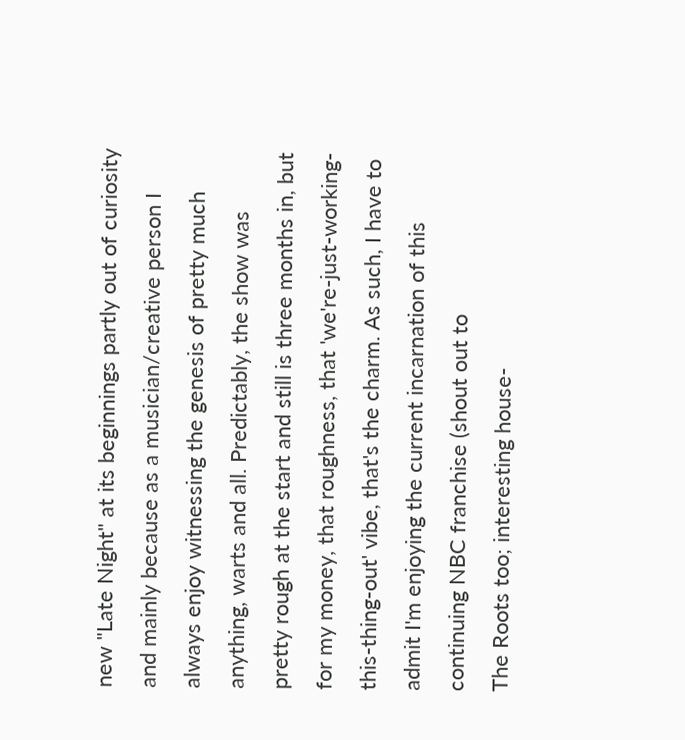new "Late Night" at its beginnings partly out of curiosity and mainly because as a musician/creative person I always enjoy witnessing the genesis of pretty much anything, warts and all. Predictably, the show was pretty rough at the start and still is three months in, but for my money, that roughness, that 'we're-just-working-this-thing-out' vibe, that's the charm. As such, I have to admit I'm enjoying the current incarnation of this continuing NBC franchise (shout out to
The Roots too; interesting house-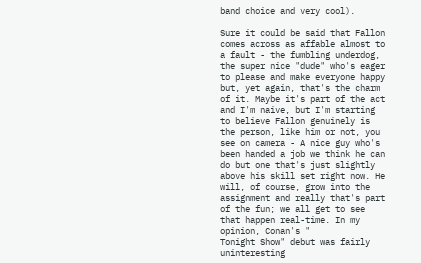band choice and very cool).

Sure it could be said that Fallon comes across as affable almost to a fault - the fumbling underdog, the super nice "dude" who's eager to please and make everyone happy but, yet again, that's the charm of it. Maybe it's part of the act and I'm naive, but I'm starting to believe Fallon genuinely is the person, like him or not, you see on camera - A nice guy who's been handed a job we think he can do but one that's just slightly above his skill set right now. He will, of course, grow into the assignment and really that's part of the fun; we all get to see that happen real-time. In my opinion, Conan's "
Tonight Show" debut was fairly uninteresting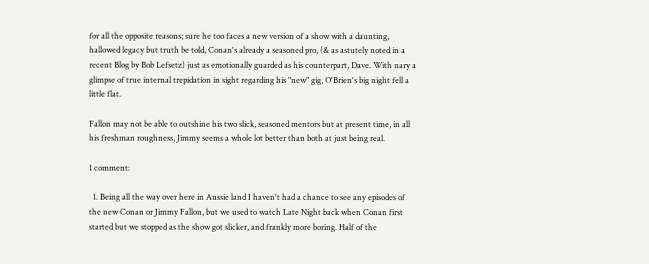for all the opposite reasons; sure he too faces a new version of a show with a daunting, hallowed legacy but truth be told, Conan's already a seasoned pro, (& as astutely noted in a recent Blog by Bob Lefsetz) just as emotionally guarded as his counterpart, Dave. With nary a glimpse of true internal trepidation in sight regarding his "new" gig, O'Brien's big night fell a little flat.

Fallon may not be able to outshine his two slick, seasoned mentors but at present time, in all his freshman roughness, Jimmy seems a whole lot better than both at just being real.

1 comment:

  1. Being all the way over here in Aussie land I haven't had a chance to see any episodes of the new Conan or Jimmy Fallon, but we used to watch Late Night back when Conan first started but we stopped as the show got slicker, and frankly more boring. Half of the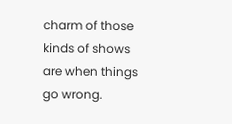charm of those kinds of shows are when things go wrong.